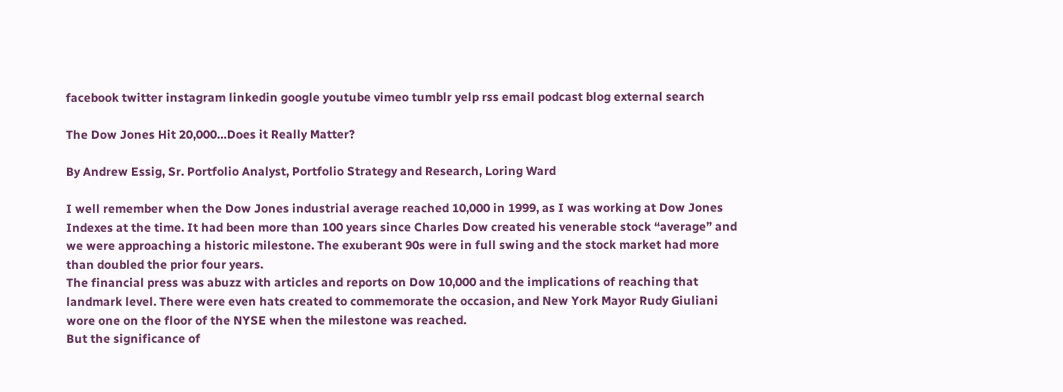facebook twitter instagram linkedin google youtube vimeo tumblr yelp rss email podcast blog external search

The Dow Jones Hit 20,000…Does it Really Matter?

By Andrew Essig, Sr. Portfolio Analyst, Portfolio Strategy and Research, Loring Ward

I well remember when the Dow Jones industrial average reached 10,000 in 1999, as I was working at Dow Jones Indexes at the time. It had been more than 100 years since Charles Dow created his venerable stock “average” and we were approaching a historic milestone. The exuberant 90s were in full swing and the stock market had more than doubled the prior four years.
The financial press was abuzz with articles and reports on Dow 10,000 and the implications of reaching that landmark level. There were even hats created to commemorate the occasion, and New York Mayor Rudy Giuliani wore one on the floor of the NYSE when the milestone was reached.
But the significance of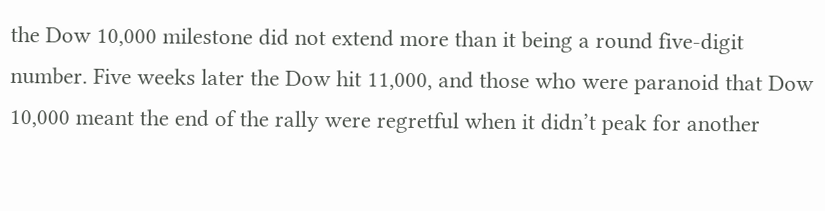the Dow 10,000 milestone did not extend more than it being a round five-digit number. Five weeks later the Dow hit 11,000, and those who were paranoid that Dow 10,000 meant the end of the rally were regretful when it didn’t peak for another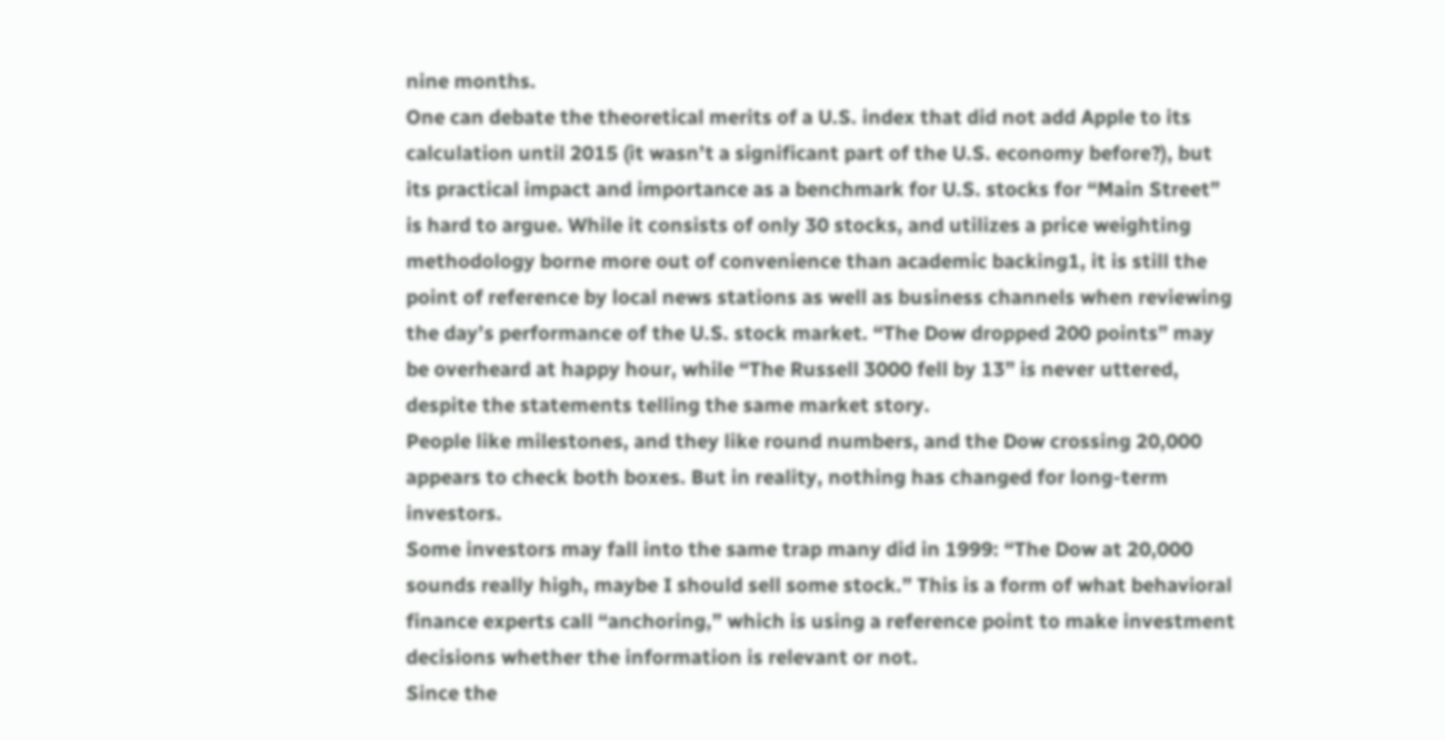nine months.
One can debate the theoretical merits of a U.S. index that did not add Apple to its calculation until 2015 (it wasn’t a significant part of the U.S. economy before?), but its practical impact and importance as a benchmark for U.S. stocks for “Main Street” is hard to argue. While it consists of only 30 stocks, and utilizes a price weighting methodology borne more out of convenience than academic backing1, it is still the point of reference by local news stations as well as business channels when reviewing the day’s performance of the U.S. stock market. “The Dow dropped 200 points” may be overheard at happy hour, while “The Russell 3000 fell by 13” is never uttered, despite the statements telling the same market story.
People like milestones, and they like round numbers, and the Dow crossing 20,000 appears to check both boxes. But in reality, nothing has changed for long-term investors.
Some investors may fall into the same trap many did in 1999: “The Dow at 20,000 sounds really high, maybe I should sell some stock.” This is a form of what behavioral finance experts call “anchoring,” which is using a reference point to make investment decisions whether the information is relevant or not.
Since the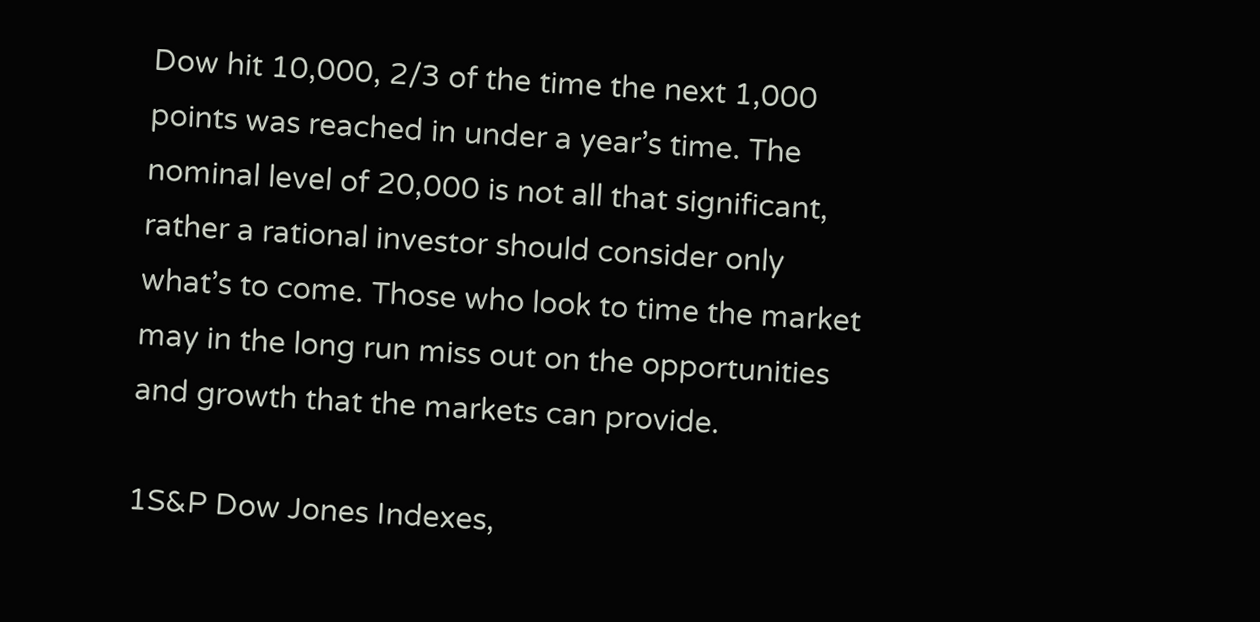Dow hit 10,000, 2/3 of the time the next 1,000 points was reached in under a year’s time. The nominal level of 20,000 is not all that significant, rather a rational investor should consider only what’s to come. Those who look to time the market may in the long run miss out on the opportunities and growth that the markets can provide.

1S&P Dow Jones Indexes,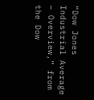“Dow Jones Industrial Average – Overview,” from the Dow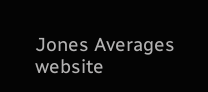Jones Averages website